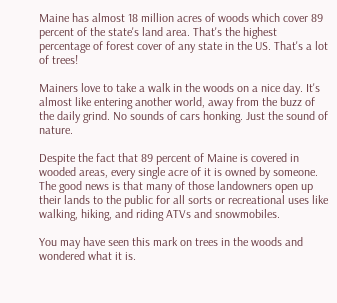Maine has almost 18 million acres of woods which cover 89 percent of the state's land area. That's the highest percentage of forest cover of any state in the US. That's a lot of trees!

Mainers love to take a walk in the woods on a nice day. It's almost like entering another world, away from the buzz of the daily grind. No sounds of cars honking. Just the sound of nature.

Despite the fact that 89 percent of Maine is covered in wooded areas, every single acre of it is owned by someone. The good news is that many of those landowners open up their lands to the public for all sorts or recreational uses like walking, hiking, and riding ATVs and snowmobiles.

You may have seen this mark on trees in the woods and wondered what it is.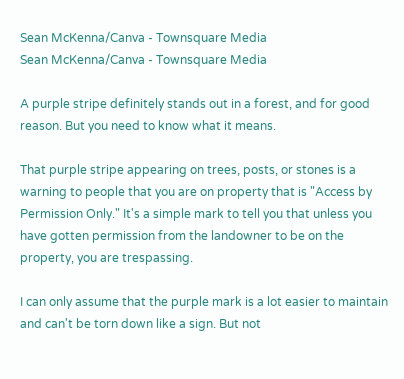Sean McKenna/Canva - Townsquare Media
Sean McKenna/Canva - Townsquare Media

A purple stripe definitely stands out in a forest, and for good reason. But you need to know what it means.

That purple stripe appearing on trees, posts, or stones is a warning to people that you are on property that is "Access by Permission Only." It's a simple mark to tell you that unless you have gotten permission from the landowner to be on the property, you are trespassing.

I can only assume that the purple mark is a lot easier to maintain and can't be torn down like a sign. But not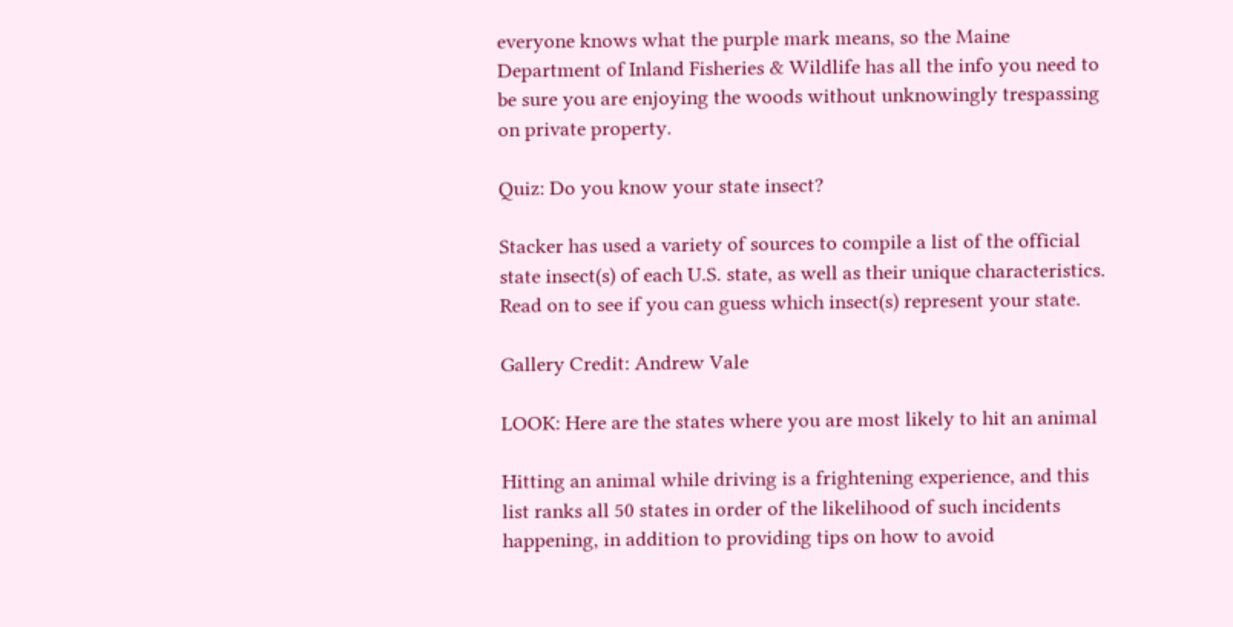everyone knows what the purple mark means, so the Maine Department of Inland Fisheries & Wildlife has all the info you need to be sure you are enjoying the woods without unknowingly trespassing on private property.

Quiz: Do you know your state insect?

Stacker has used a variety of sources to compile a list of the official state insect(s) of each U.S. state, as well as their unique characteristics. Read on to see if you can guess which insect(s) represent your state.

Gallery Credit: Andrew Vale

LOOK: Here are the states where you are most likely to hit an animal

Hitting an animal while driving is a frightening experience, and this list ranks all 50 states in order of the likelihood of such incidents happening, in addition to providing tips on how to avoid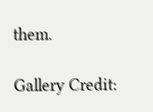them.

Gallery Credit: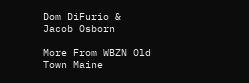Dom DiFurio & Jacob Osborn

More From WBZN Old Town Maine